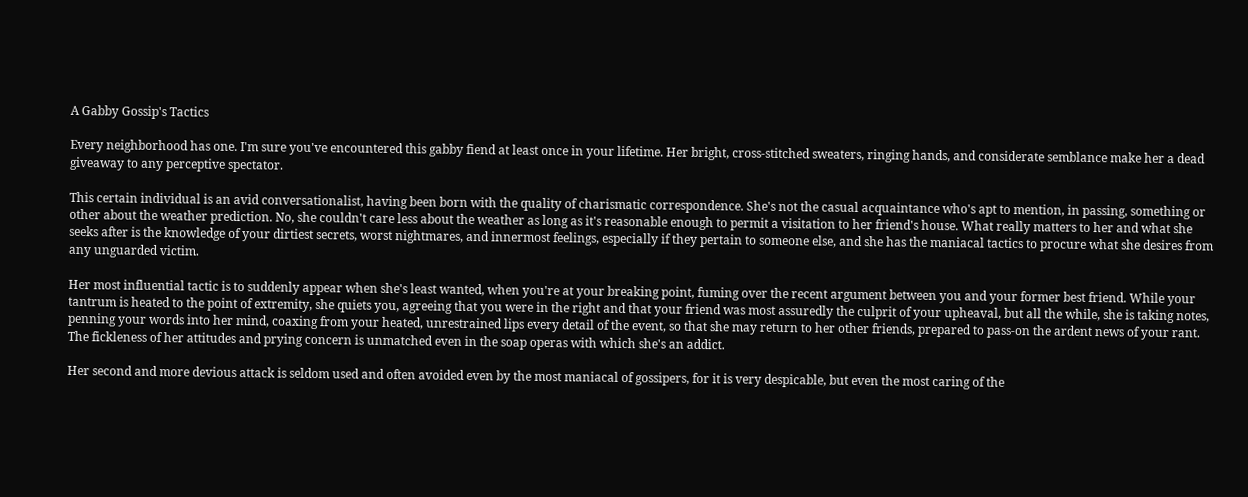A Gabby Gossip's Tactics

Every neighborhood has one. I'm sure you've encountered this gabby fiend at least once in your lifetime. Her bright, cross-stitched sweaters, ringing hands, and considerate semblance make her a dead giveaway to any perceptive spectator.

This certain individual is an avid conversationalist, having been born with the quality of charismatic correspondence. She's not the casual acquaintance who's apt to mention, in passing, something or other about the weather prediction. No, she couldn't care less about the weather as long as it's reasonable enough to permit a visitation to her friend's house. What really matters to her and what she seeks after is the knowledge of your dirtiest secrets, worst nightmares, and innermost feelings, especially if they pertain to someone else, and she has the maniacal tactics to procure what she desires from any unguarded victim.

Her most influential tactic is to suddenly appear when she's least wanted, when you're at your breaking point, fuming over the recent argument between you and your former best friend. While your tantrum is heated to the point of extremity, she quiets you, agreeing that you were in the right and that your friend was most assuredly the culprit of your upheaval, but all the while, she is taking notes, penning your words into her mind, coaxing from your heated, unrestrained lips every detail of the event, so that she may return to her other friends, prepared to pass-on the ardent news of your rant. The fickleness of her attitudes and prying concern is unmatched even in the soap operas with which she's an addict.

Her second and more devious attack is seldom used and often avoided even by the most maniacal of gossipers, for it is very despicable, but even the most caring of the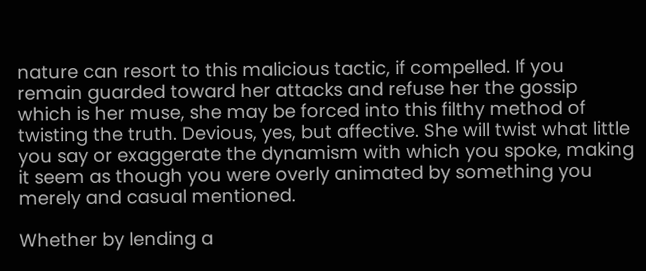nature can resort to this malicious tactic, if compelled. If you remain guarded toward her attacks and refuse her the gossip which is her muse, she may be forced into this filthy method of twisting the truth. Devious, yes, but affective. She will twist what little you say or exaggerate the dynamism with which you spoke, making it seem as though you were overly animated by something you merely and casual mentioned.

Whether by lending a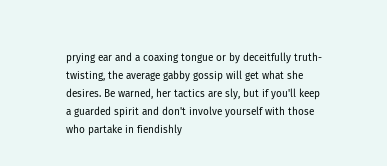prying ear and a coaxing tongue or by deceitfully truth-twisting, the average gabby gossip will get what she desires. Be warned, her tactics are sly, but if you'll keep a guarded spirit and don't involve yourself with those who partake in fiendishly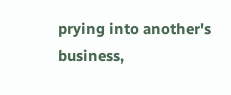prying into another's business,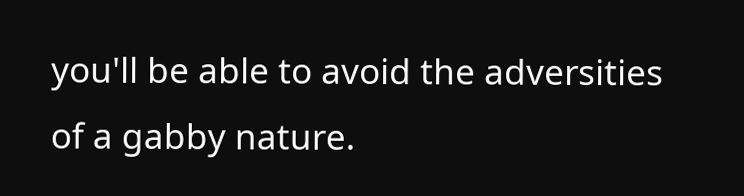you'll be able to avoid the adversities of a gabby nature.